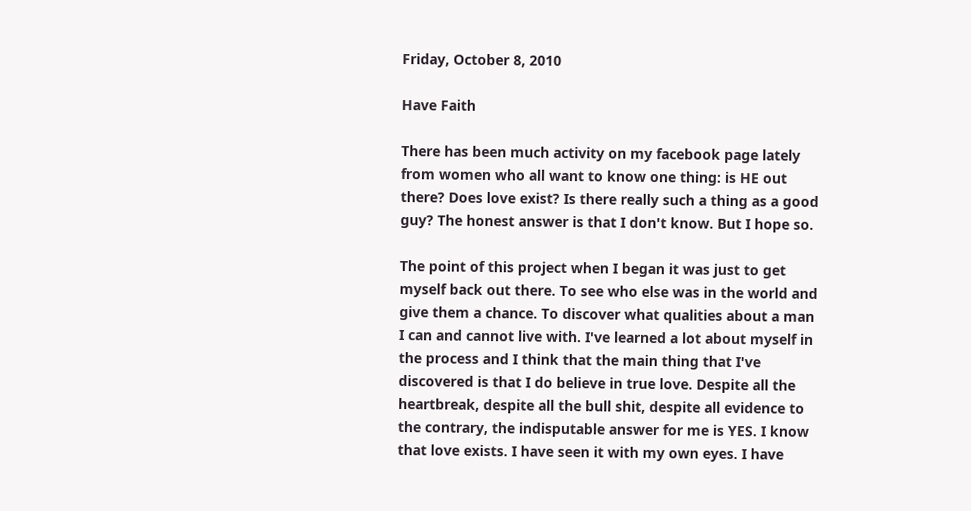Friday, October 8, 2010

Have Faith

There has been much activity on my facebook page lately from women who all want to know one thing: is HE out there? Does love exist? Is there really such a thing as a good guy? The honest answer is that I don't know. But I hope so.

The point of this project when I began it was just to get myself back out there. To see who else was in the world and give them a chance. To discover what qualities about a man I can and cannot live with. I've learned a lot about myself in the process and I think that the main thing that I've discovered is that I do believe in true love. Despite all the heartbreak, despite all the bull shit, despite all evidence to the contrary, the indisputable answer for me is YES. I know that love exists. I have seen it with my own eyes. I have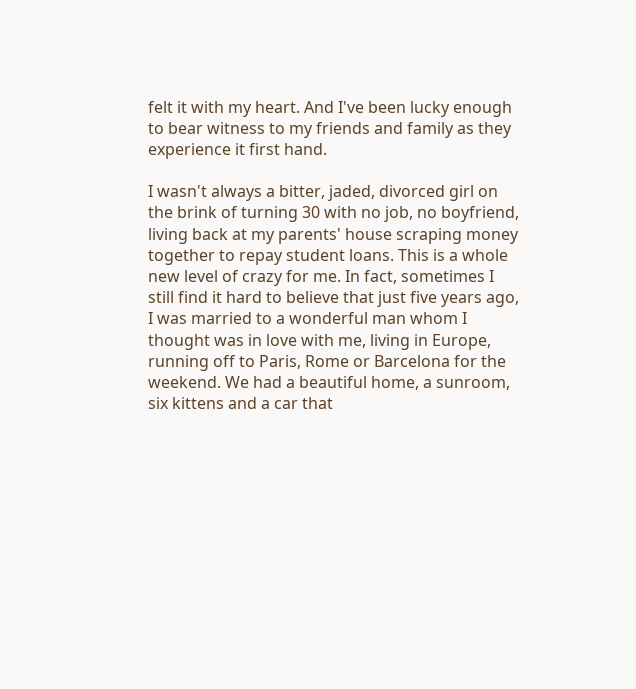felt it with my heart. And I've been lucky enough to bear witness to my friends and family as they experience it first hand.

I wasn't always a bitter, jaded, divorced girl on the brink of turning 30 with no job, no boyfriend, living back at my parents' house scraping money together to repay student loans. This is a whole new level of crazy for me. In fact, sometimes I still find it hard to believe that just five years ago, I was married to a wonderful man whom I thought was in love with me, living in Europe, running off to Paris, Rome or Barcelona for the weekend. We had a beautiful home, a sunroom, six kittens and a car that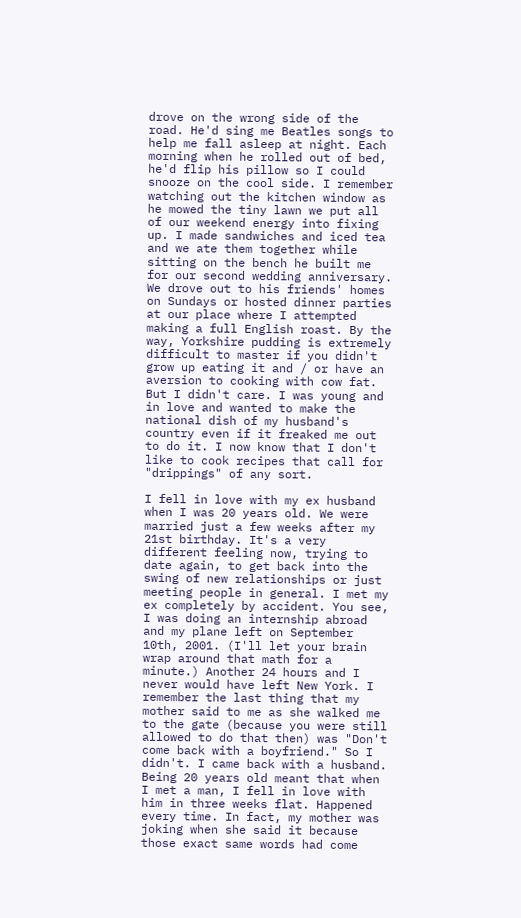drove on the wrong side of the road. He'd sing me Beatles songs to help me fall asleep at night. Each morning when he rolled out of bed, he'd flip his pillow so I could snooze on the cool side. I remember watching out the kitchen window as he mowed the tiny lawn we put all of our weekend energy into fixing up. I made sandwiches and iced tea and we ate them together while sitting on the bench he built me for our second wedding anniversary. We drove out to his friends' homes on Sundays or hosted dinner parties at our place where I attempted making a full English roast. By the way, Yorkshire pudding is extremely difficult to master if you didn't grow up eating it and / or have an aversion to cooking with cow fat. But I didn't care. I was young and in love and wanted to make the national dish of my husband's country even if it freaked me out to do it. I now know that I don't like to cook recipes that call for "drippings" of any sort.

I fell in love with my ex husband when I was 20 years old. We were married just a few weeks after my 21st birthday. It's a very different feeling now, trying to date again, to get back into the swing of new relationships or just meeting people in general. I met my ex completely by accident. You see, I was doing an internship abroad and my plane left on September 10th, 2001. (I'll let your brain wrap around that math for a minute.) Another 24 hours and I never would have left New York. I remember the last thing that my mother said to me as she walked me to the gate (because you were still allowed to do that then) was "Don't come back with a boyfriend." So I didn't. I came back with a husband. Being 20 years old meant that when I met a man, I fell in love with him in three weeks flat. Happened every time. In fact, my mother was joking when she said it because those exact same words had come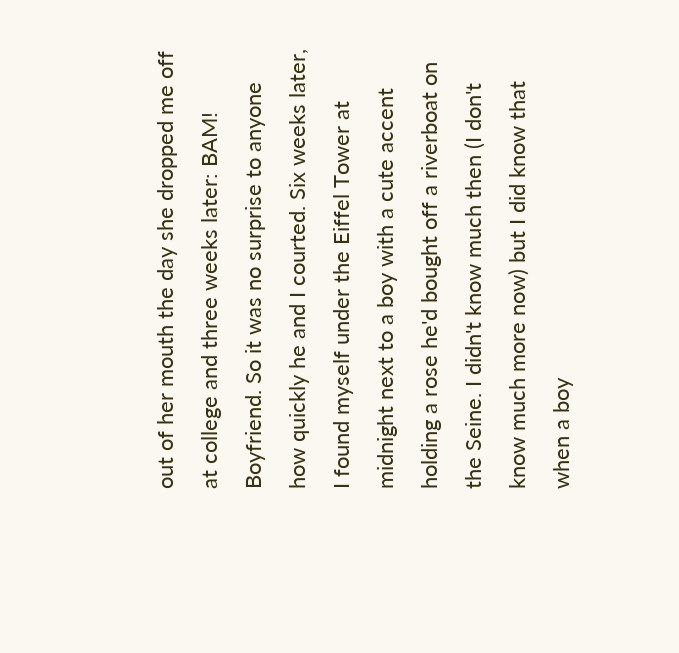out of her mouth the day she dropped me off at college and three weeks later: BAM! Boyfriend. So it was no surprise to anyone how quickly he and I courted. Six weeks later, I found myself under the Eiffel Tower at midnight next to a boy with a cute accent holding a rose he'd bought off a riverboat on the Seine. I didn't know much then (I don't know much more now) but I did know that when a boy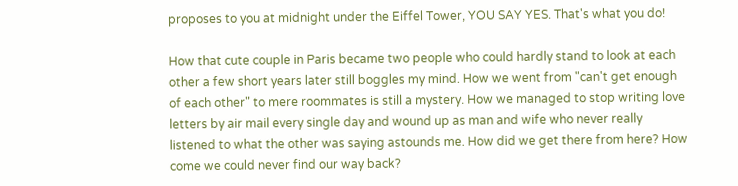proposes to you at midnight under the Eiffel Tower, YOU SAY YES. That's what you do!

How that cute couple in Paris became two people who could hardly stand to look at each other a few short years later still boggles my mind. How we went from "can't get enough of each other" to mere roommates is still a mystery. How we managed to stop writing love letters by air mail every single day and wound up as man and wife who never really listened to what the other was saying astounds me. How did we get there from here? How come we could never find our way back?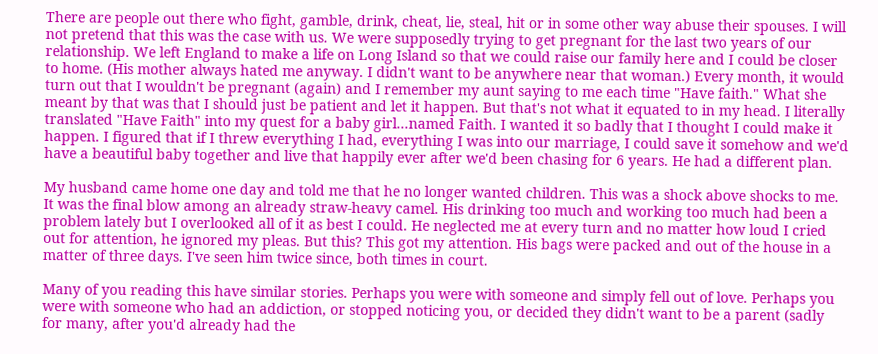There are people out there who fight, gamble, drink, cheat, lie, steal, hit or in some other way abuse their spouses. I will not pretend that this was the case with us. We were supposedly trying to get pregnant for the last two years of our relationship. We left England to make a life on Long Island so that we could raise our family here and I could be closer to home. (His mother always hated me anyway. I didn't want to be anywhere near that woman.) Every month, it would turn out that I wouldn't be pregnant (again) and I remember my aunt saying to me each time "Have faith." What she meant by that was that I should just be patient and let it happen. But that's not what it equated to in my head. I literally translated "Have Faith" into my quest for a baby girl...named Faith. I wanted it so badly that I thought I could make it happen. I figured that if I threw everything I had, everything I was into our marriage, I could save it somehow and we'd have a beautiful baby together and live that happily ever after we'd been chasing for 6 years. He had a different plan.

My husband came home one day and told me that he no longer wanted children. This was a shock above shocks to me. It was the final blow among an already straw-heavy camel. His drinking too much and working too much had been a problem lately but I overlooked all of it as best I could. He neglected me at every turn and no matter how loud I cried out for attention, he ignored my pleas. But this? This got my attention. His bags were packed and out of the house in a matter of three days. I've seen him twice since, both times in court.

Many of you reading this have similar stories. Perhaps you were with someone and simply fell out of love. Perhaps you were with someone who had an addiction, or stopped noticing you, or decided they didn't want to be a parent (sadly for many, after you'd already had the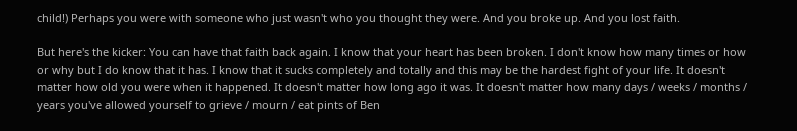child!) Perhaps you were with someone who just wasn't who you thought they were. And you broke up. And you lost faith.

But here's the kicker: You can have that faith back again. I know that your heart has been broken. I don't know how many times or how or why but I do know that it has. I know that it sucks completely and totally and this may be the hardest fight of your life. It doesn't matter how old you were when it happened. It doesn't matter how long ago it was. It doesn't matter how many days / weeks / months / years you've allowed yourself to grieve / mourn / eat pints of Ben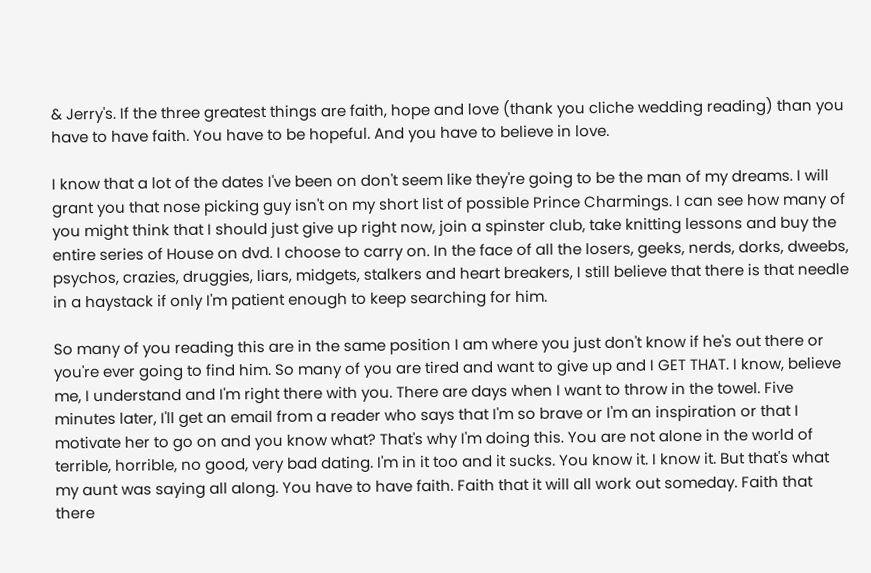& Jerry's. If the three greatest things are faith, hope and love (thank you cliche wedding reading) than you have to have faith. You have to be hopeful. And you have to believe in love.

I know that a lot of the dates I've been on don't seem like they're going to be the man of my dreams. I will grant you that nose picking guy isn't on my short list of possible Prince Charmings. I can see how many of you might think that I should just give up right now, join a spinster club, take knitting lessons and buy the entire series of House on dvd. I choose to carry on. In the face of all the losers, geeks, nerds, dorks, dweebs, psychos, crazies, druggies, liars, midgets, stalkers and heart breakers, I still believe that there is that needle in a haystack if only I'm patient enough to keep searching for him.

So many of you reading this are in the same position I am where you just don't know if he's out there or you're ever going to find him. So many of you are tired and want to give up and I GET THAT. I know, believe me, I understand and I'm right there with you. There are days when I want to throw in the towel. Five minutes later, I'll get an email from a reader who says that I'm so brave or I'm an inspiration or that I motivate her to go on and you know what? That's why I'm doing this. You are not alone in the world of terrible, horrible, no good, very bad dating. I'm in it too and it sucks. You know it. I know it. But that's what my aunt was saying all along. You have to have faith. Faith that it will all work out someday. Faith that there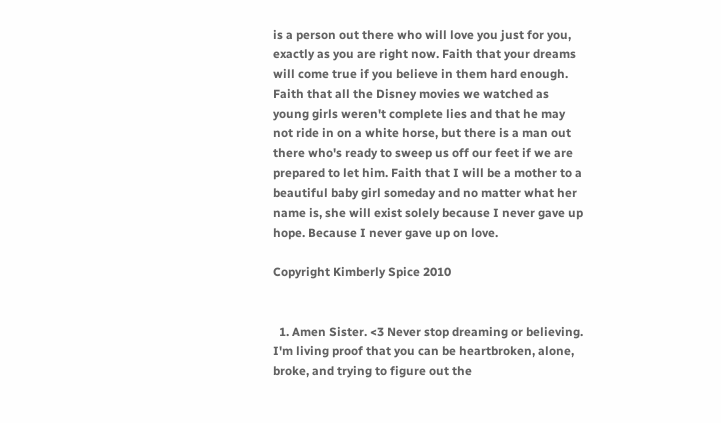is a person out there who will love you just for you, exactly as you are right now. Faith that your dreams will come true if you believe in them hard enough. Faith that all the Disney movies we watched as young girls weren't complete lies and that he may not ride in on a white horse, but there is a man out there who's ready to sweep us off our feet if we are prepared to let him. Faith that I will be a mother to a beautiful baby girl someday and no matter what her name is, she will exist solely because I never gave up hope. Because I never gave up on love.

Copyright Kimberly Spice 2010


  1. Amen Sister. <3 Never stop dreaming or believing. I'm living proof that you can be heartbroken, alone, broke, and trying to figure out the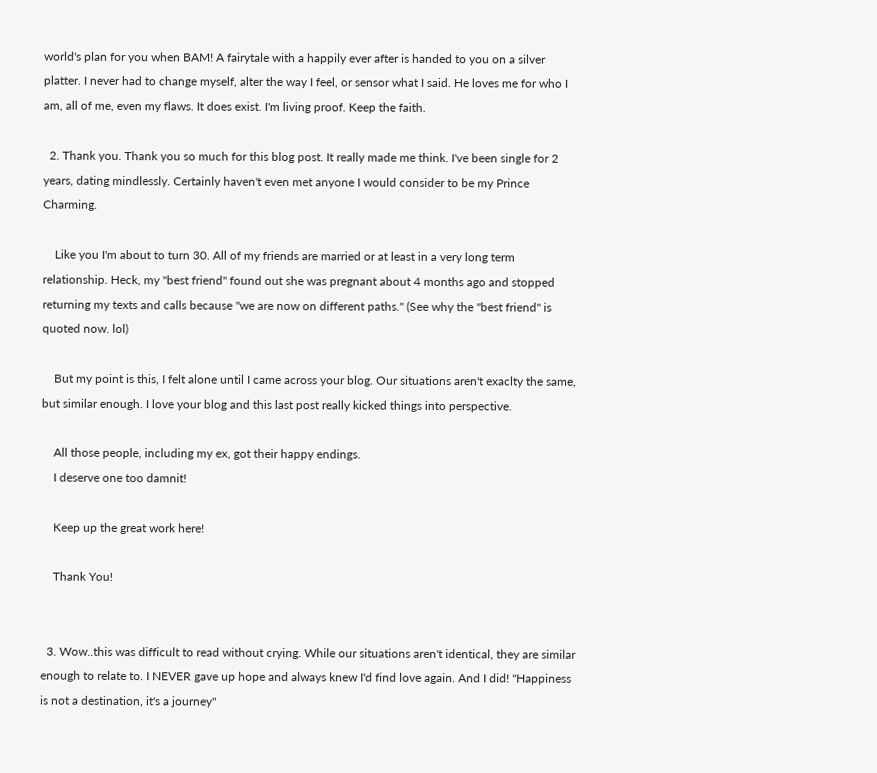world's plan for you when BAM! A fairytale with a happily ever after is handed to you on a silver platter. I never had to change myself, alter the way I feel, or sensor what I said. He loves me for who I am, all of me, even my flaws. It does exist. I'm living proof. Keep the faith.

  2. Thank you. Thank you so much for this blog post. It really made me think. I've been single for 2 years, dating mindlessly. Certainly haven't even met anyone I would consider to be my Prince Charming.

    Like you I'm about to turn 30. All of my friends are married or at least in a very long term relationship. Heck, my "best friend" found out she was pregnant about 4 months ago and stopped returning my texts and calls because "we are now on different paths." (See why the "best friend" is quoted now. lol)

    But my point is this, I felt alone until I came across your blog. Our situations aren't exaclty the same, but similar enough. I love your blog and this last post really kicked things into perspective.

    All those people, including my ex, got their happy endings.
    I deserve one too damnit!

    Keep up the great work here!

    Thank You!


  3. Wow..this was difficult to read without crying. While our situations aren't identical, they are similar enough to relate to. I NEVER gave up hope and always knew I'd find love again. And I did! "Happiness is not a destination, it's a journey"